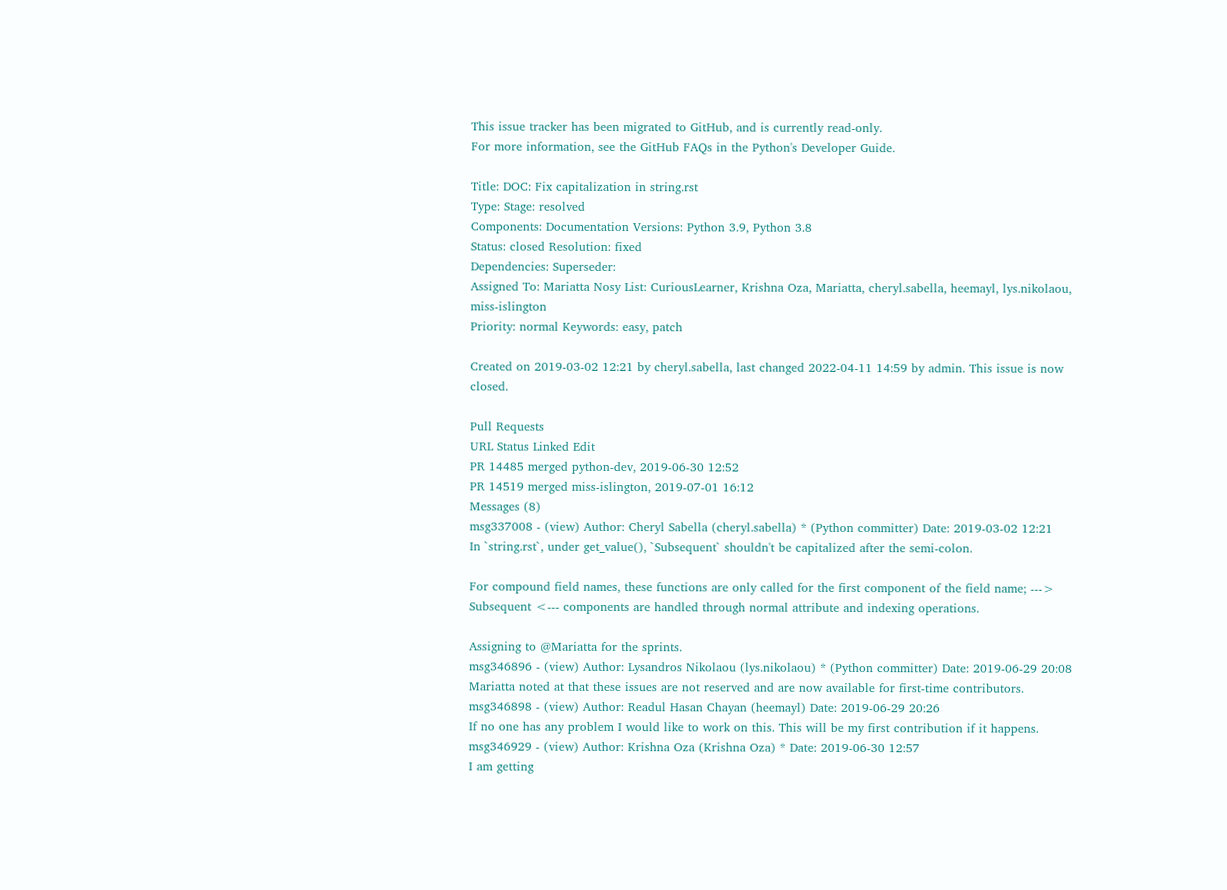This issue tracker has been migrated to GitHub, and is currently read-only.
For more information, see the GitHub FAQs in the Python's Developer Guide.

Title: DOC: Fix capitalization in string.rst
Type: Stage: resolved
Components: Documentation Versions: Python 3.9, Python 3.8
Status: closed Resolution: fixed
Dependencies: Superseder:
Assigned To: Mariatta Nosy List: CuriousLearner, Krishna Oza, Mariatta, cheryl.sabella, heemayl, lys.nikolaou, miss-islington
Priority: normal Keywords: easy, patch

Created on 2019-03-02 12:21 by cheryl.sabella, last changed 2022-04-11 14:59 by admin. This issue is now closed.

Pull Requests
URL Status Linked Edit
PR 14485 merged python-dev, 2019-06-30 12:52
PR 14519 merged miss-islington, 2019-07-01 16:12
Messages (8)
msg337008 - (view) Author: Cheryl Sabella (cheryl.sabella) * (Python committer) Date: 2019-03-02 12:21
In `string.rst`, under get_value(), `Subsequent` shouldn't be capitalized after the semi-colon.

For compound field names, these functions are only called for the first component of the field name; ---> Subsequent <--- components are handled through normal attribute and indexing operations.

Assigning to @Mariatta for the sprints.
msg346896 - (view) Author: Lysandros Nikolaou (lys.nikolaou) * (Python committer) Date: 2019-06-29 20:08
Mariatta noted at that these issues are not reserved and are now available for first-time contributors.
msg346898 - (view) Author: Readul Hasan Chayan (heemayl) Date: 2019-06-29 20:26
If no one has any problem I would like to work on this. This will be my first contribution if it happens.
msg346929 - (view) Author: Krishna Oza (Krishna Oza) * Date: 2019-06-30 12:57
I am getting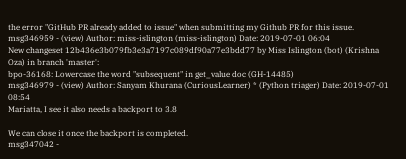the error "GitHub PR already added to issue" when submitting my Github PR for this issue.
msg346959 - (view) Author: miss-islington (miss-islington) Date: 2019-07-01 06:04
New changeset 12b436e3b079fb3e3a7197c089df90a77e3bdd77 by Miss Islington (bot) (Krishna Oza) in branch 'master':
bpo-36168: Lowercase the word "subsequent" in get_value doc (GH-14485)
msg346979 - (view) Author: Sanyam Khurana (CuriousLearner) * (Python triager) Date: 2019-07-01 08:54
Mariatta, I see it also needs a backport to 3.8

We can close it once the backport is completed.
msg347042 -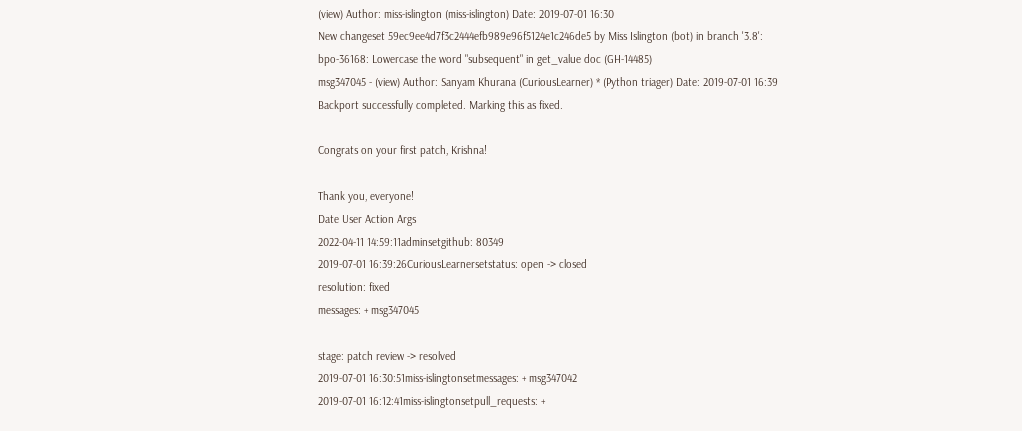(view) Author: miss-islington (miss-islington) Date: 2019-07-01 16:30
New changeset 59ec9ee4d7f3c2444efb989e96f5124e1c246de5 by Miss Islington (bot) in branch '3.8':
bpo-36168: Lowercase the word "subsequent" in get_value doc (GH-14485)
msg347045 - (view) Author: Sanyam Khurana (CuriousLearner) * (Python triager) Date: 2019-07-01 16:39
Backport successfully completed. Marking this as fixed.

Congrats on your first patch, Krishna!

Thank you, everyone!
Date User Action Args
2022-04-11 14:59:11adminsetgithub: 80349
2019-07-01 16:39:26CuriousLearnersetstatus: open -> closed
resolution: fixed
messages: + msg347045

stage: patch review -> resolved
2019-07-01 16:30:51miss-islingtonsetmessages: + msg347042
2019-07-01 16:12:41miss-islingtonsetpull_requests: +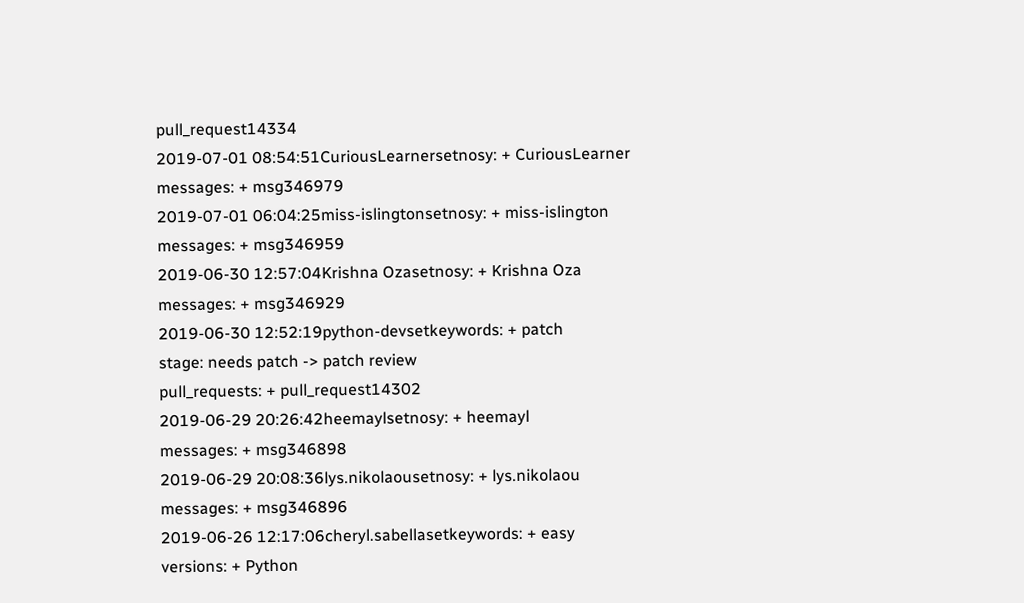pull_request14334
2019-07-01 08:54:51CuriousLearnersetnosy: + CuriousLearner
messages: + msg346979
2019-07-01 06:04:25miss-islingtonsetnosy: + miss-islington
messages: + msg346959
2019-06-30 12:57:04Krishna Ozasetnosy: + Krishna Oza
messages: + msg346929
2019-06-30 12:52:19python-devsetkeywords: + patch
stage: needs patch -> patch review
pull_requests: + pull_request14302
2019-06-29 20:26:42heemaylsetnosy: + heemayl
messages: + msg346898
2019-06-29 20:08:36lys.nikolaousetnosy: + lys.nikolaou
messages: + msg346896
2019-06-26 12:17:06cheryl.sabellasetkeywords: + easy
versions: + Python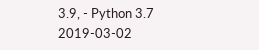3.9, - Python 3.7
2019-03-02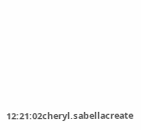12:21:02cheryl.sabellacreate